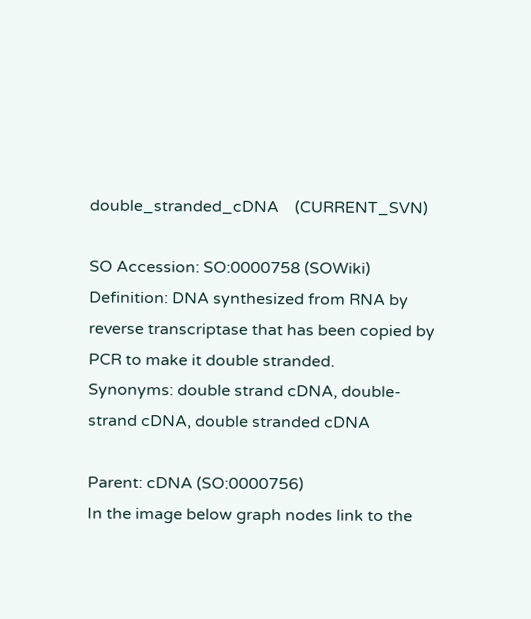double_stranded_cDNA    (CURRENT_SVN)

SO Accession: SO:0000758 (SOWiki)
Definition: DNA synthesized from RNA by reverse transcriptase that has been copied by PCR to make it double stranded.
Synonyms: double strand cDNA, double-strand cDNA, double stranded cDNA

Parent: cDNA (SO:0000756)
In the image below graph nodes link to the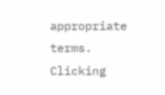appropriate terms. Clicking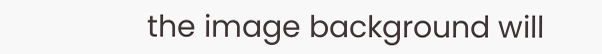the image background will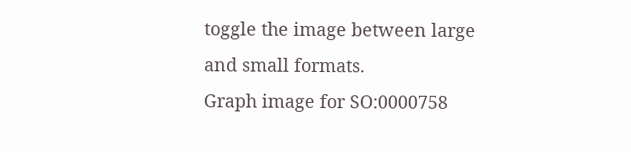toggle the image between large and small formats.
Graph image for SO:0000758